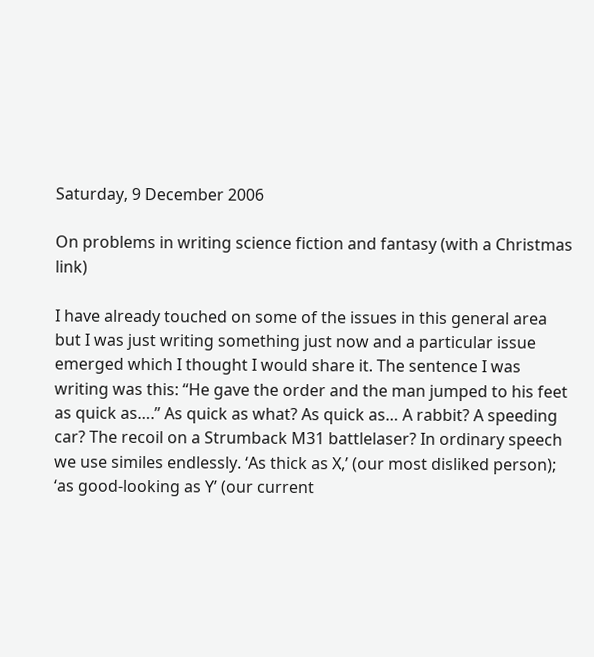Saturday, 9 December 2006

On problems in writing science fiction and fantasy (with a Christmas link)

I have already touched on some of the issues in this general area but I was just writing something just now and a particular issue emerged which I thought I would share it. The sentence I was writing was this: “He gave the order and the man jumped to his feet as quick as….” As quick as what? As quick as… A rabbit? A speeding car? The recoil on a Strumback M31 battlelaser? In ordinary speech we use similes endlessly. ‘As thick as X,’ (our most disliked person); ‘as good-looking as Y’ (our current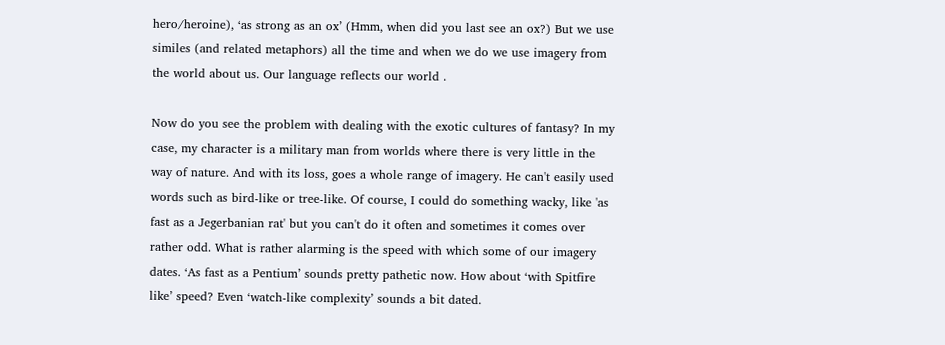hero/heroine), ‘as strong as an ox’ (Hmm, when did you last see an ox?) But we use similes (and related metaphors) all the time and when we do we use imagery from the world about us. Our language reflects our world .

Now do you see the problem with dealing with the exotic cultures of fantasy? In my case, my character is a military man from worlds where there is very little in the way of nature. And with its loss, goes a whole range of imagery. He can't easily used words such as bird-like or tree-like. Of course, I could do something wacky, like 'as fast as a Jegerbanian rat' but you can't do it often and sometimes it comes over rather odd. What is rather alarming is the speed with which some of our imagery dates. ‘As fast as a Pentium’ sounds pretty pathetic now. How about ‘with Spitfire like’ speed? Even ‘watch-like complexity’ sounds a bit dated.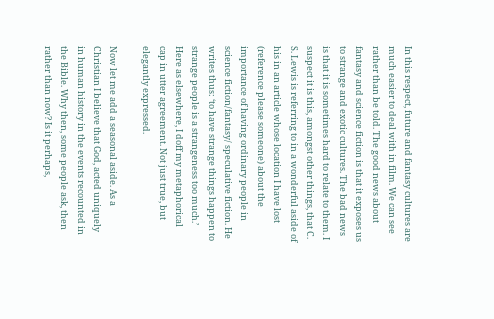In this respect, future and fantasy cultures are much easier to deal with in film. We can see rather than be told. The good news about fantasy and science fiction is that it exposes us to strange and exotic cultures. The bad news is that it is sometimes hard to relate to them. I suspect it is this, amongst other things, that C. S. Lewis is referring to in a wonderful aside of his in an article whose location I have lost (reference please someone) about the importance of having ordinary people in science fiction/fantasy/ speculative fiction. He writes thus: ‘to have strange things happen to strange people is a strangeness too much.’ Here as elsewhere, I doff my metaphorical cap in utter agreement. Not just true, but elegantly expressed.

Now let me add a seasonal aside. As a Christian I believe that God, acted uniquely in human history in the events recounted in the Bible. Why then, some people ask, then rather than now? Is it perhaps,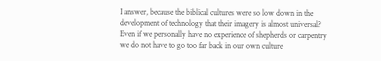I answer, because the biblical cultures were so low down in the development of technology that their imagery is almost universal? Even if we personally have no experience of shepherds or carpentry we do not have to go too far back in our own culture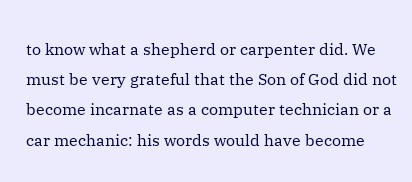to know what a shepherd or carpenter did. We must be very grateful that the Son of God did not become incarnate as a computer technician or a car mechanic: his words would have become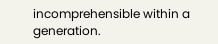incomprehensible within a generation.